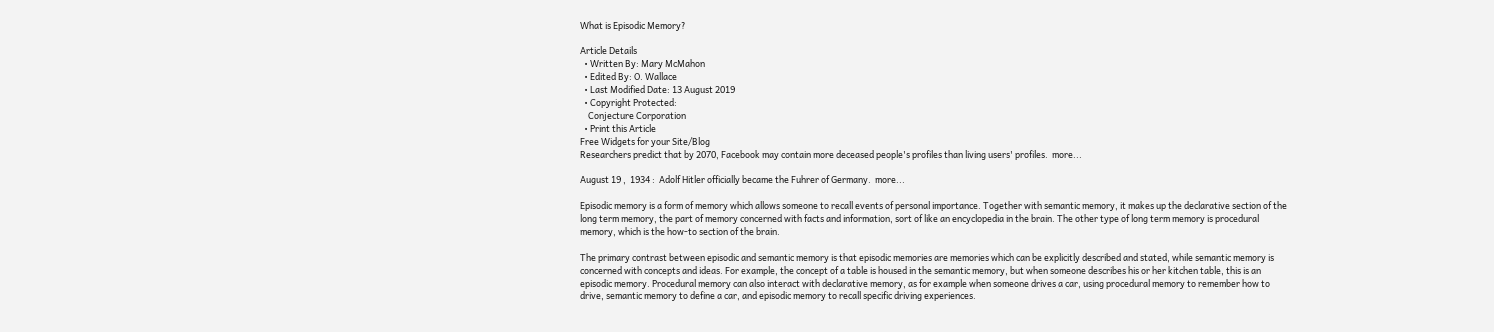What is Episodic Memory?

Article Details
  • Written By: Mary McMahon
  • Edited By: O. Wallace
  • Last Modified Date: 13 August 2019
  • Copyright Protected:
    Conjecture Corporation
  • Print this Article
Free Widgets for your Site/Blog
Researchers predict that by 2070, Facebook may contain more deceased people's profiles than living users' profiles.  more...

August 19 ,  1934 :  Adolf Hitler officially became the Fuhrer of Germany.  more...

Episodic memory is a form of memory which allows someone to recall events of personal importance. Together with semantic memory, it makes up the declarative section of the long term memory, the part of memory concerned with facts and information, sort of like an encyclopedia in the brain. The other type of long term memory is procedural memory, which is the how-to section of the brain.

The primary contrast between episodic and semantic memory is that episodic memories are memories which can be explicitly described and stated, while semantic memory is concerned with concepts and ideas. For example, the concept of a table is housed in the semantic memory, but when someone describes his or her kitchen table, this is an episodic memory. Procedural memory can also interact with declarative memory, as for example when someone drives a car, using procedural memory to remember how to drive, semantic memory to define a car, and episodic memory to recall specific driving experiences.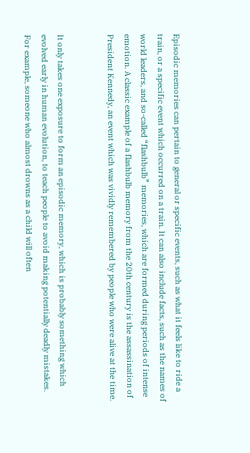Episodic memories can pertain to general or specific events, such as what it feels like to ride a train, or a specific event which occurred on a train. It can also include facts, such as the names of world leaders, and so-called “flashbulb” memories, which are formed during periods of intense emotion. A classic example of a flashbulb memory from the 20th century is the assassination of President Kennedy, an event which was vividly remembered by people who were alive at the time.


It only takes one exposure to form an episodic memory, which is probably something which evolved early in human evolution, to teach people to avoid making potentially deadly mistakes. For example, someone who almost drowns as a child will often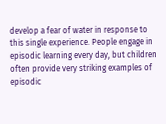develop a fear of water in response to this single experience. People engage in episodic learning every day, but children often provide very striking examples of episodic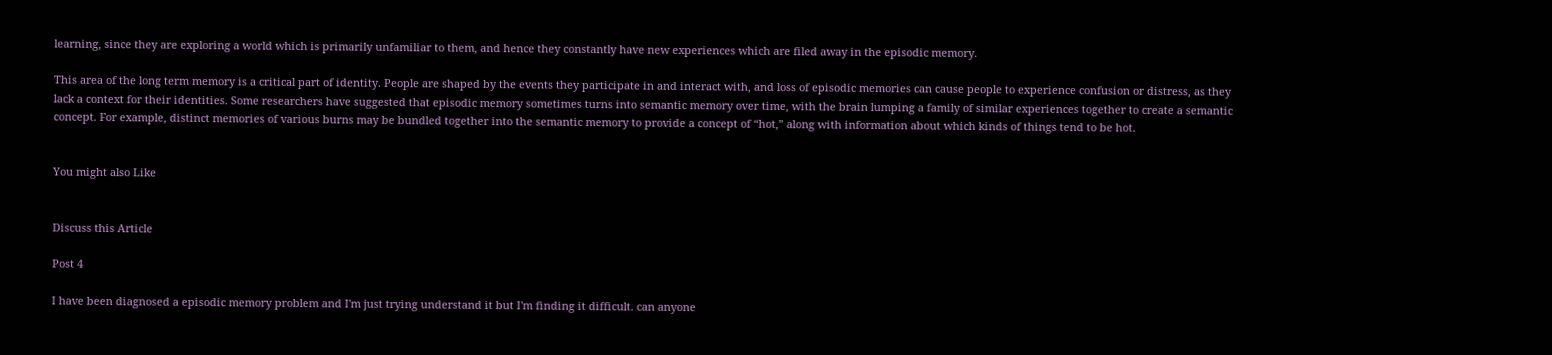learning, since they are exploring a world which is primarily unfamiliar to them, and hence they constantly have new experiences which are filed away in the episodic memory.

This area of the long term memory is a critical part of identity. People are shaped by the events they participate in and interact with, and loss of episodic memories can cause people to experience confusion or distress, as they lack a context for their identities. Some researchers have suggested that episodic memory sometimes turns into semantic memory over time, with the brain lumping a family of similar experiences together to create a semantic concept. For example, distinct memories of various burns may be bundled together into the semantic memory to provide a concept of “hot,” along with information about which kinds of things tend to be hot.


You might also Like


Discuss this Article

Post 4

I have been diagnosed a episodic memory problem and I'm just trying understand it but I'm finding it difficult. can anyone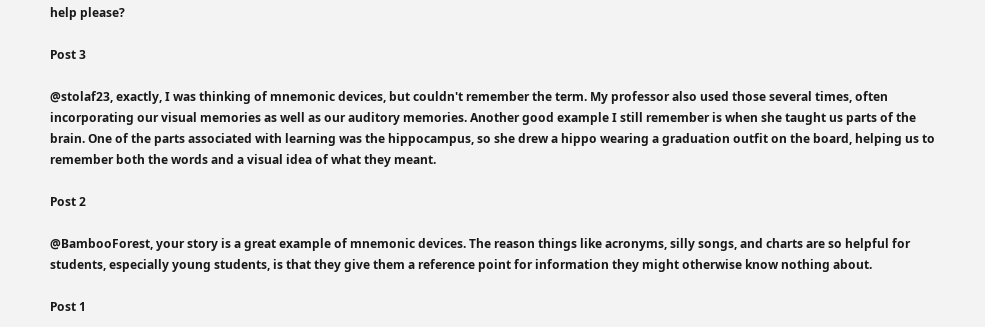help please?

Post 3

@stolaf23, exactly, I was thinking of mnemonic devices, but couldn't remember the term. My professor also used those several times, often incorporating our visual memories as well as our auditory memories. Another good example I still remember is when she taught us parts of the brain. One of the parts associated with learning was the hippocampus, so she drew a hippo wearing a graduation outfit on the board, helping us to remember both the words and a visual idea of what they meant.

Post 2

@BambooForest, your story is a great example of mnemonic devices. The reason things like acronyms, silly songs, and charts are so helpful for students, especially young students, is that they give them a reference point for information they might otherwise know nothing about.

Post 1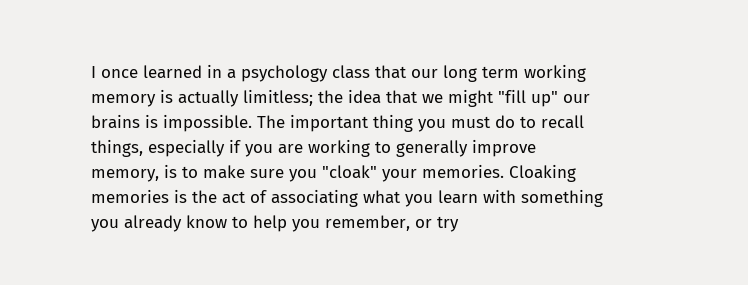I once learned in a psychology class that our long term working memory is actually limitless; the idea that we might "fill up" our brains is impossible. The important thing you must do to recall things, especially if you are working to generally improve memory, is to make sure you "cloak" your memories. Cloaking memories is the act of associating what you learn with something you already know to help you remember, or try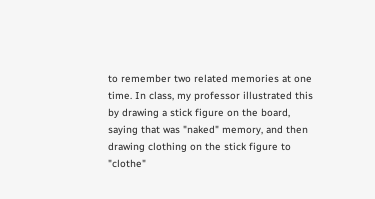to remember two related memories at one time. In class, my professor illustrated this by drawing a stick figure on the board, saying that was "naked" memory, and then drawing clothing on the stick figure to "clothe"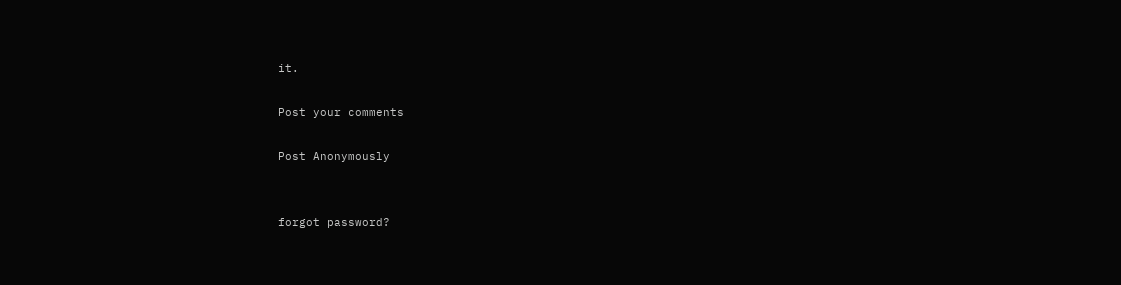it.

Post your comments

Post Anonymously


forgot password?